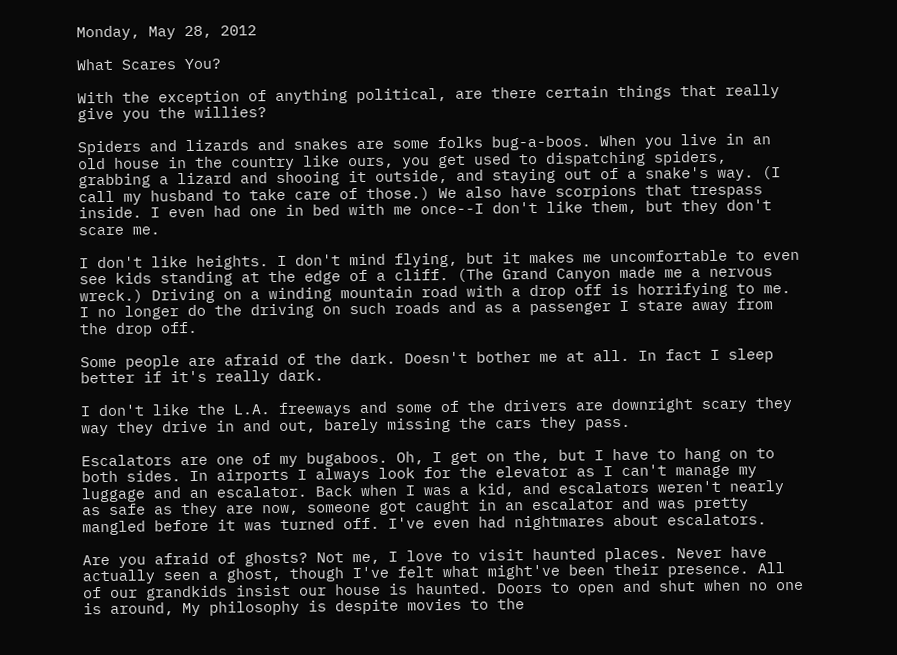Monday, May 28, 2012

What Scares You?

With the exception of anything political, are there certain things that really give you the willies?

Spiders and lizards and snakes are some folks bug-a-boos. When you live in an old house in the country like ours, you get used to dispatching spiders, grabbing a lizard and shooing it outside, and staying out of a snake's way. (I call my husband to take care of those.) We also have scorpions that trespass inside. I even had one in bed with me once--I don't like them, but they don't scare me.

I don't like heights. I don't mind flying, but it makes me uncomfortable to even see kids standing at the edge of a cliff. (The Grand Canyon made me a nervous wreck.) Driving on a winding mountain road with a drop off is horrifying to me. I no longer do the driving on such roads and as a passenger I stare away from the drop off.

Some people are afraid of the dark. Doesn't bother me at all. In fact I sleep better if it's really dark.

I don't like the L.A. freeways and some of the drivers are downright scary they way they drive in and out, barely missing the cars they pass.

Escalators are one of my bugaboos. Oh, I get on the, but I have to hang on to both sides. In airports I always look for the elevator as I can't manage my luggage and an escalator. Back when I was a kid, and escalators weren't nearly as safe as they are now, someone got caught in an escalator and was pretty mangled before it was turned off. I've even had nightmares about escalators.

Are you afraid of ghosts? Not me, I love to visit haunted places. Never have actually seen a ghost, though I've felt what might've been their presence. All of our grandkids insist our house is haunted. Doors to open and shut when no one is around, My philosophy is despite movies to the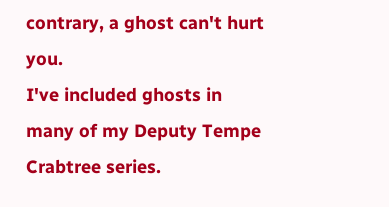contrary, a ghost can't hurt you.
I've included ghosts in many of my Deputy Tempe Crabtree series.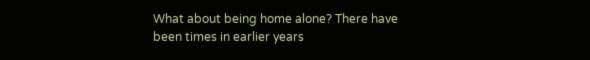What about being home alone? There have been times in earlier years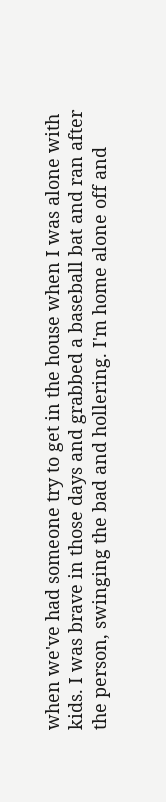when we've had someone try to get in the house when I was alone with kids. I was brave in those days and grabbed a baseball bat and ran after the person, swinging the bad and hollering. I'm home alone off and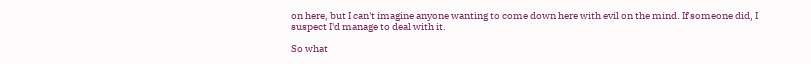on here, but I can't imagine anyone wanting to come down here with evil on the mind. If someone did, I suspect I'd manage to deal with it.

So what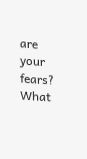are your fears? What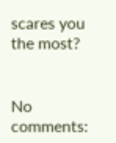scares you the most?


No comments: